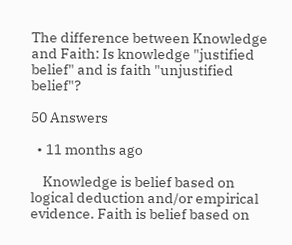The difference between Knowledge and Faith: Is knowledge "justified belief" and is faith "unjustified belief"?

50 Answers

  • 11 months ago

    Knowledge is belief based on logical deduction and/or empirical evidence. Faith is belief based on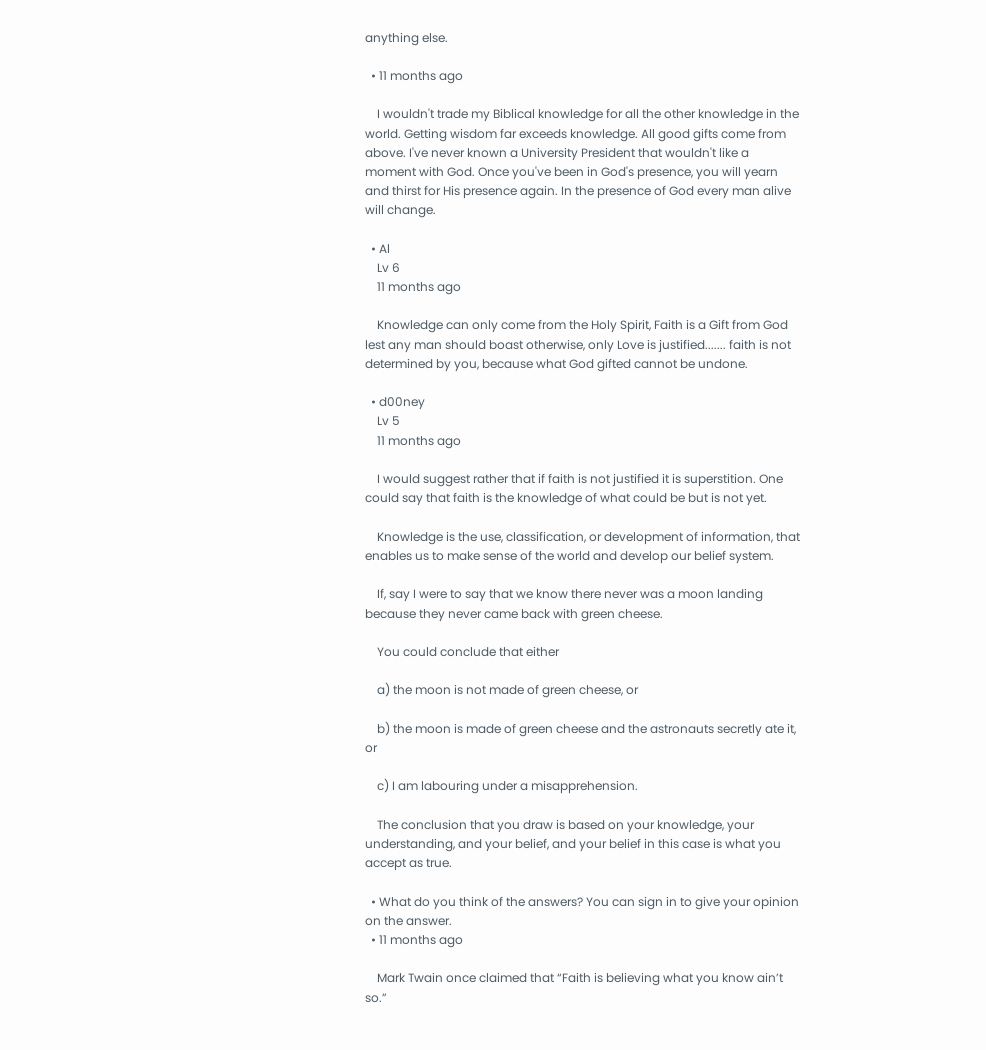anything else.

  • 11 months ago

    I wouldn't trade my Biblical knowledge for all the other knowledge in the world. Getting wisdom far exceeds knowledge. All good gifts come from above. I've never known a University President that wouldn't like a moment with God. Once you've been in God's presence, you will yearn and thirst for His presence again. In the presence of God every man alive will change.

  • Al
    Lv 6
    11 months ago

    Knowledge can only come from the Holy Spirit, Faith is a Gift from God lest any man should boast otherwise, only Love is justified....... faith is not determined by you, because what God gifted cannot be undone.

  • d00ney
    Lv 5
    11 months ago

    I would suggest rather that if faith is not justified it is superstition. One could say that faith is the knowledge of what could be but is not yet.

    Knowledge is the use, classification, or development of information, that enables us to make sense of the world and develop our belief system.

    If, say I were to say that we know there never was a moon landing because they never came back with green cheese.

    You could conclude that either

    a) the moon is not made of green cheese, or

    b) the moon is made of green cheese and the astronauts secretly ate it, or

    c) I am labouring under a misapprehension.

    The conclusion that you draw is based on your knowledge, your understanding, and your belief, and your belief in this case is what you accept as true.

  • What do you think of the answers? You can sign in to give your opinion on the answer.
  • 11 months ago

    Mark Twain once claimed that “Faith is believing what you know ain’t so.”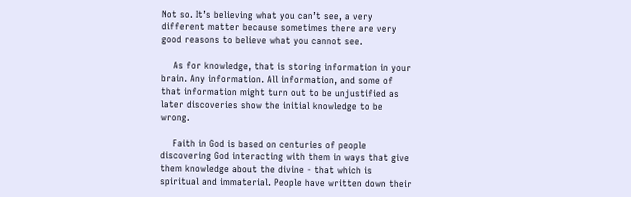Not so. It’s believing what you can’t see, a very different matter because sometimes there are very good reasons to believe what you cannot see.

    As for knowledge, that is storing information in your brain. Any information. All information, and some of that information might turn out to be unjustified as later discoveries show the initial knowledge to be wrong.

    Faith in God is based on centuries of people discovering God interacting with them in ways that give them knowledge about the divine - that which is spiritual and immaterial. People have written down their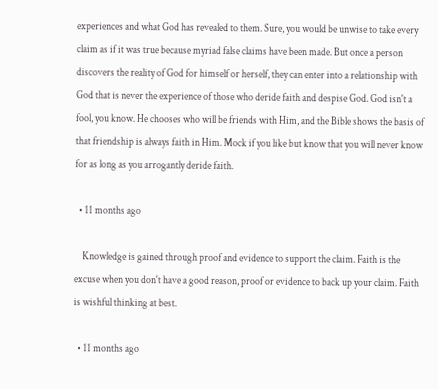experiences and what God has revealed to them. Sure, you would be unwise to take every claim as if it was true because myriad false claims have been made. But once a person discovers the reality of God for himself or herself, they can enter into a relationship with God that is never the experience of those who deride faith and despise God. God isn't a fool, you know. He chooses who will be friends with Him, and the Bible shows the basis of that friendship is always faith in Him. Mock if you like but know that you will never know for as long as you arrogantly deride faith.

  • 11 months ago

    Knowledge is gained through proof and evidence to support the claim. Faith is the excuse when you don't have a good reason, proof or evidence to back up your claim. Faith is wishful thinking at best.

  • 11 months ago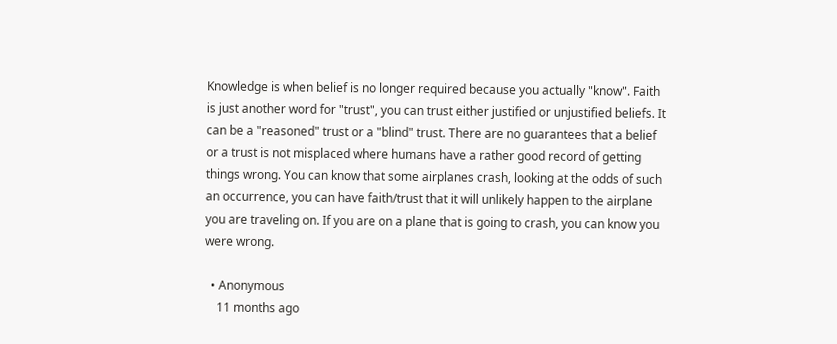Knowledge is when belief is no longer required because you actually "know". Faith is just another word for "trust", you can trust either justified or unjustified beliefs. It can be a "reasoned" trust or a "blind" trust. There are no guarantees that a belief or a trust is not misplaced where humans have a rather good record of getting things wrong. You can know that some airplanes crash, looking at the odds of such an occurrence, you can have faith/trust that it will unlikely happen to the airplane you are traveling on. If you are on a plane that is going to crash, you can know you were wrong.

  • Anonymous
    11 months ago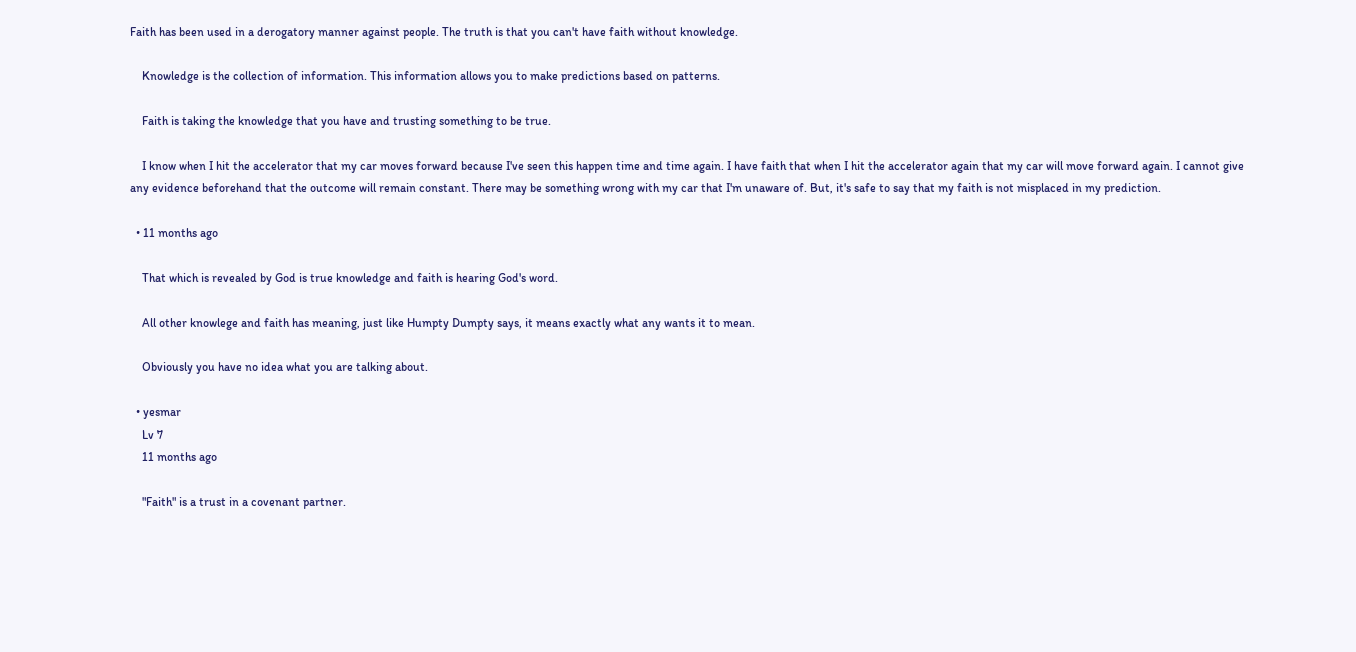Faith has been used in a derogatory manner against people. The truth is that you can't have faith without knowledge.

    Knowledge is the collection of information. This information allows you to make predictions based on patterns.

    Faith is taking the knowledge that you have and trusting something to be true.

    I know when I hit the accelerator that my car moves forward because I've seen this happen time and time again. I have faith that when I hit the accelerator again that my car will move forward again. I cannot give any evidence beforehand that the outcome will remain constant. There may be something wrong with my car that I'm unaware of. But, it's safe to say that my faith is not misplaced in my prediction.

  • 11 months ago

    That which is revealed by God is true knowledge and faith is hearing God's word.

    All other knowlege and faith has meaning, just like Humpty Dumpty says, it means exactly what any wants it to mean.

    Obviously you have no idea what you are talking about.

  • yesmar
    Lv 7
    11 months ago

    "Faith" is a trust in a covenant partner.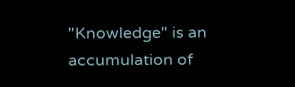"Knowledge" is an accumulation of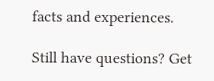facts and experiences.

Still have questions? Get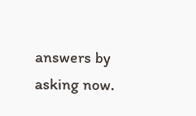answers by asking now.